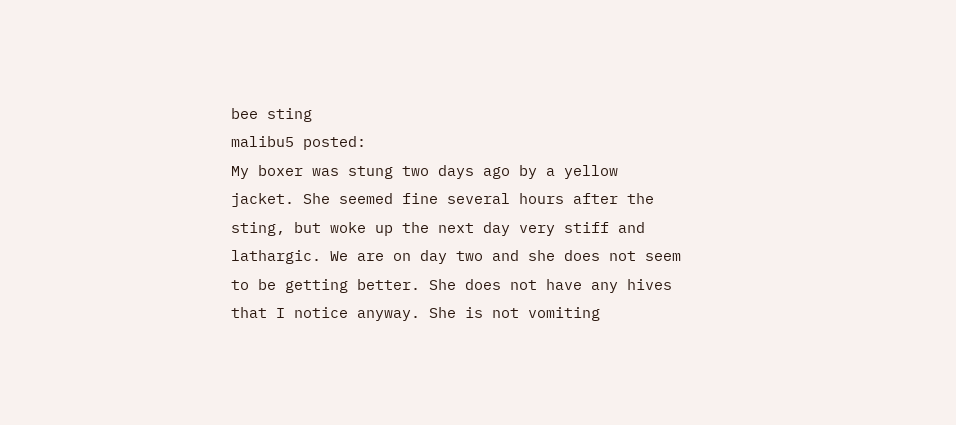bee sting
malibu5 posted:
My boxer was stung two days ago by a yellow jacket. She seemed fine several hours after the sting, but woke up the next day very stiff and lathargic. We are on day two and she does not seem to be getting better. She does not have any hives that I notice anyway. She is not vomiting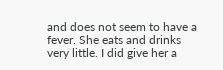and does not seem to have a fever. She eats and drinks very little. I did give her a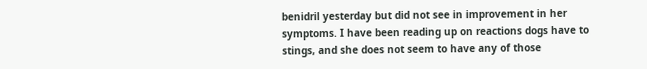benidril yesterday but did not see in improvement in her symptoms. I have been reading up on reactions dogs have to stings, and she does not seem to have any of those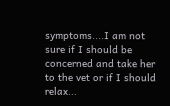symptoms....I am not sure if I should be concerned and take her to the vet or if I should relax...